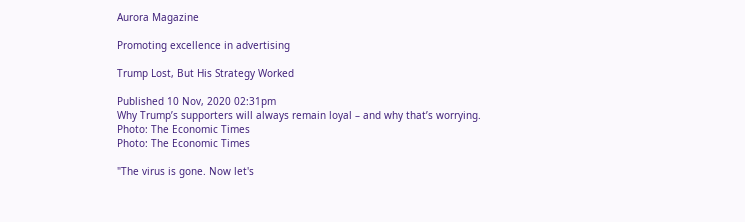Aurora Magazine

Promoting excellence in advertising

Trump Lost, But His Strategy Worked

Published 10 Nov, 2020 02:31pm
Why Trump’s supporters will always remain loyal – and why that’s worrying.
Photo: The Economic Times
Photo: The Economic Times

"The virus is gone. Now let's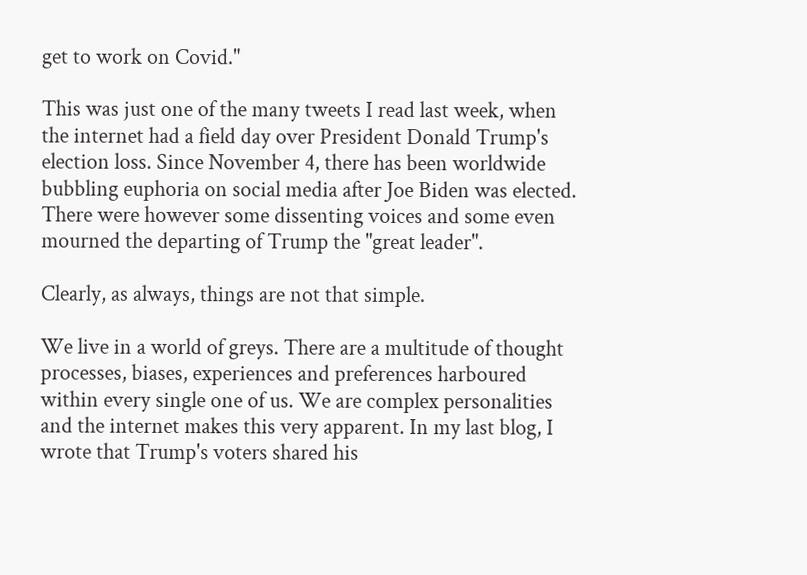get to work on Covid."

This was just one of the many tweets I read last week, when the internet had a field day over President Donald Trump's election loss. Since November 4, there has been worldwide bubbling euphoria on social media after Joe Biden was elected. There were however some dissenting voices and some even mourned the departing of Trump the "great leader".

Clearly, as always, things are not that simple.

We live in a world of greys. There are a multitude of thought processes, biases, experiences and preferences harboured within every single one of us. We are complex personalities and the internet makes this very apparent. In my last blog, I wrote that Trump's voters shared his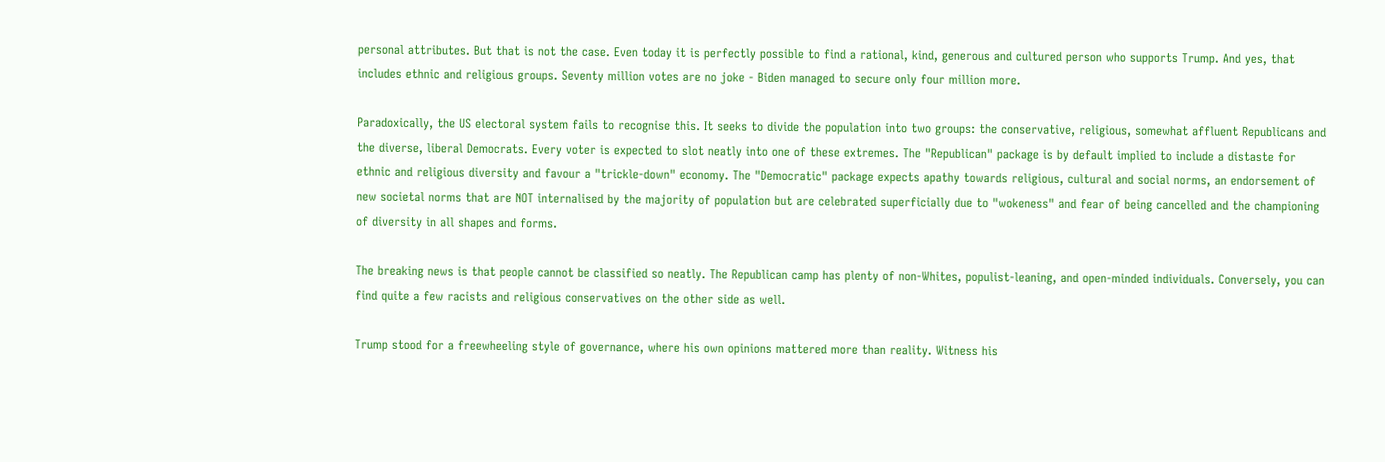personal attributes. But that is not the case. Even today it is perfectly possible to find a rational, kind, generous and cultured person who supports Trump. And yes, that includes ethnic and religious groups. Seventy million votes are no joke - Biden managed to secure only four million more.

Paradoxically, the US electoral system fails to recognise this. It seeks to divide the population into two groups: the conservative, religious, somewhat affluent Republicans and the diverse, liberal Democrats. Every voter is expected to slot neatly into one of these extremes. The "Republican" package is by default implied to include a distaste for ethnic and religious diversity and favour a "trickle-down" economy. The "Democratic" package expects apathy towards religious, cultural and social norms, an endorsement of new societal norms that are NOT internalised by the majority of population but are celebrated superficially due to "wokeness" and fear of being cancelled and the championing of diversity in all shapes and forms.

The breaking news is that people cannot be classified so neatly. The Republican camp has plenty of non-Whites, populist-leaning, and open-minded individuals. Conversely, you can find quite a few racists and religious conservatives on the other side as well.

Trump stood for a freewheeling style of governance, where his own opinions mattered more than reality. Witness his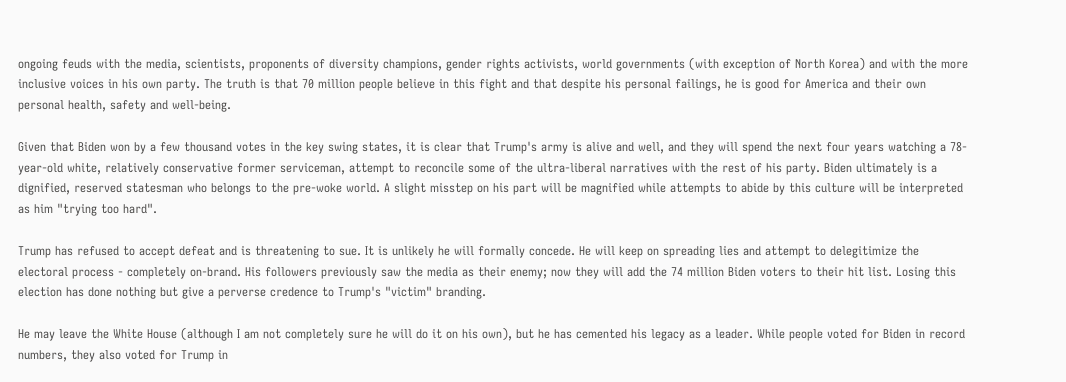ongoing feuds with the media, scientists, proponents of diversity champions, gender rights activists, world governments (with exception of North Korea) and with the more inclusive voices in his own party. The truth is that 70 million people believe in this fight and that despite his personal failings, he is good for America and their own personal health, safety and well-being.

Given that Biden won by a few thousand votes in the key swing states, it is clear that Trump's army is alive and well, and they will spend the next four years watching a 78-year-old white, relatively conservative former serviceman, attempt to reconcile some of the ultra-liberal narratives with the rest of his party. Biden ultimately is a dignified, reserved statesman who belongs to the pre-woke world. A slight misstep on his part will be magnified while attempts to abide by this culture will be interpreted as him "trying too hard".

Trump has refused to accept defeat and is threatening to sue. It is unlikely he will formally concede. He will keep on spreading lies and attempt to delegitimize the electoral process - completely on-brand. His followers previously saw the media as their enemy; now they will add the 74 million Biden voters to their hit list. Losing this election has done nothing but give a perverse credence to Trump's "victim" branding.

He may leave the White House (although I am not completely sure he will do it on his own), but he has cemented his legacy as a leader. While people voted for Biden in record numbers, they also voted for Trump in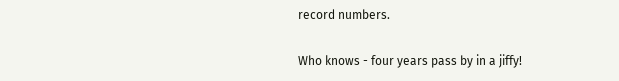record numbers.

Who knows - four years pass by in a jiffy!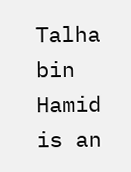Talha bin Hamid is an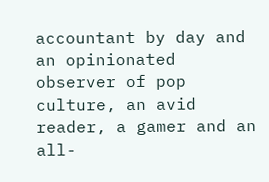accountant by day and an opinionated observer of pop culture, an avid reader, a gamer and an all-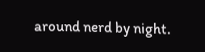around nerd by night.